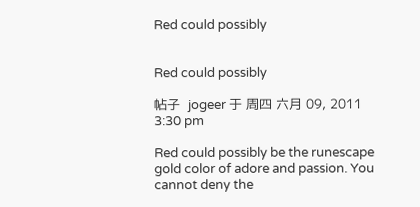Red could possibly


Red could possibly

帖子  jogeer 于 周四 六月 09, 2011 3:30 pm

Red could possibly be the runescape gold color of adore and passion. You cannot deny the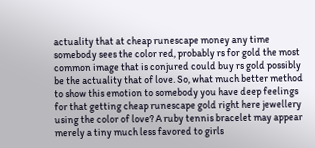actuality that at cheap runescape money any time somebody sees the color red, probably rs for gold the most common image that is conjured could buy rs gold possibly be the actuality that of love. So, what much better method to show this emotion to somebody you have deep feelings for that getting cheap runescape gold right here jewellery using the color of love? A ruby tennis bracelet may appear merely a tiny much less favored to girls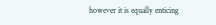however it is equally enticing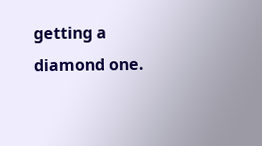getting a diamond one.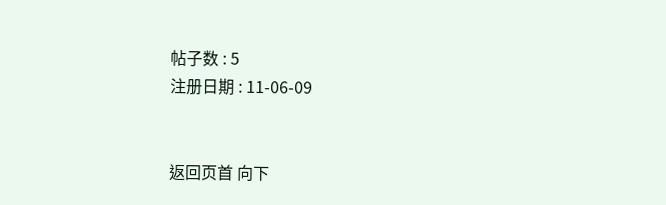帖子数 : 5
注册日期 : 11-06-09


返回页首 向下